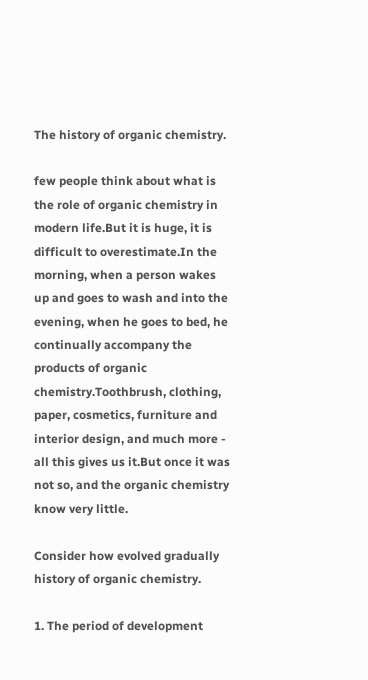The history of organic chemistry.

few people think about what is the role of organic chemistry in modern life.But it is huge, it is difficult to overestimate.In the morning, when a person wakes up and goes to wash and into the evening, when he goes to bed, he continually accompany the products of organic chemistry.Toothbrush, clothing, paper, cosmetics, furniture and interior design, and much more - all this gives us it.But once it was not so, and the organic chemistry know very little.

Consider how evolved gradually history of organic chemistry.

1. The period of development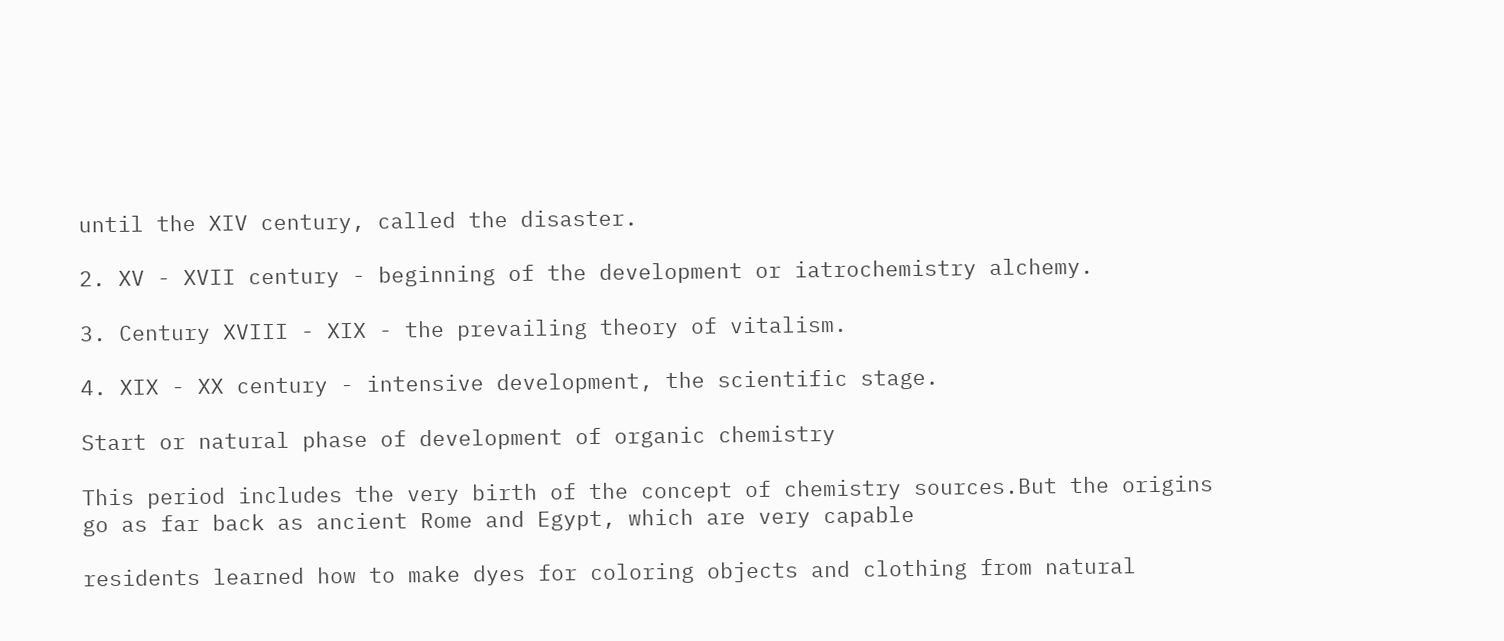until the XIV century, called the disaster.

2. XV - XVII century - beginning of the development or iatrochemistry alchemy.

3. Century XVIII - XIX - the prevailing theory of vitalism.

4. XIX - XX century - intensive development, the scientific stage.

Start or natural phase of development of organic chemistry

This period includes the very birth of the concept of chemistry sources.But the origins go as far back as ancient Rome and Egypt, which are very capable

residents learned how to make dyes for coloring objects and clothing from natural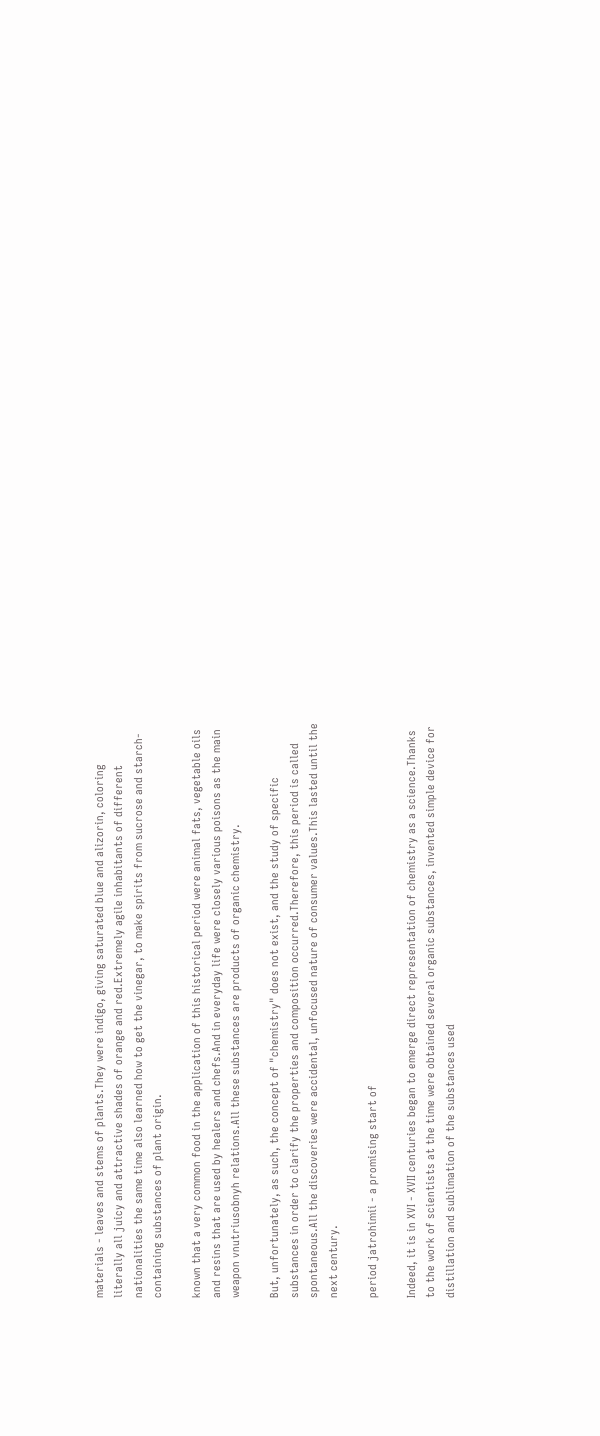materials - leaves and stems of plants.They were indigo, giving saturated blue and alizorin, coloring literally all juicy and attractive shades of orange and red.Extremely agile inhabitants of different nationalities the same time also learned how to get the vinegar, to make spirits from sucrose and starch-containing substances of plant origin.

known that a very common food in the application of this historical period were animal fats, vegetable oils and resins that are used by healers and chefs.And in everyday life were closely various poisons as the main weapon vnutriusobnyh relations.All these substances are products of organic chemistry.

But, unfortunately, as such, the concept of "chemistry" does not exist, and the study of specific substances in order to clarify the properties and composition occurred.Therefore, this period is called spontaneous.All the discoveries were accidental, unfocused nature of consumer values.This lasted until the next century.

period jatrohimii - a promising start of

Indeed, it is in XVI - XVII centuries began to emerge direct representation of chemistry as a science.Thanks to the work of scientists at the time were obtained several organic substances, invented simple device for distillation and sublimation of the substances used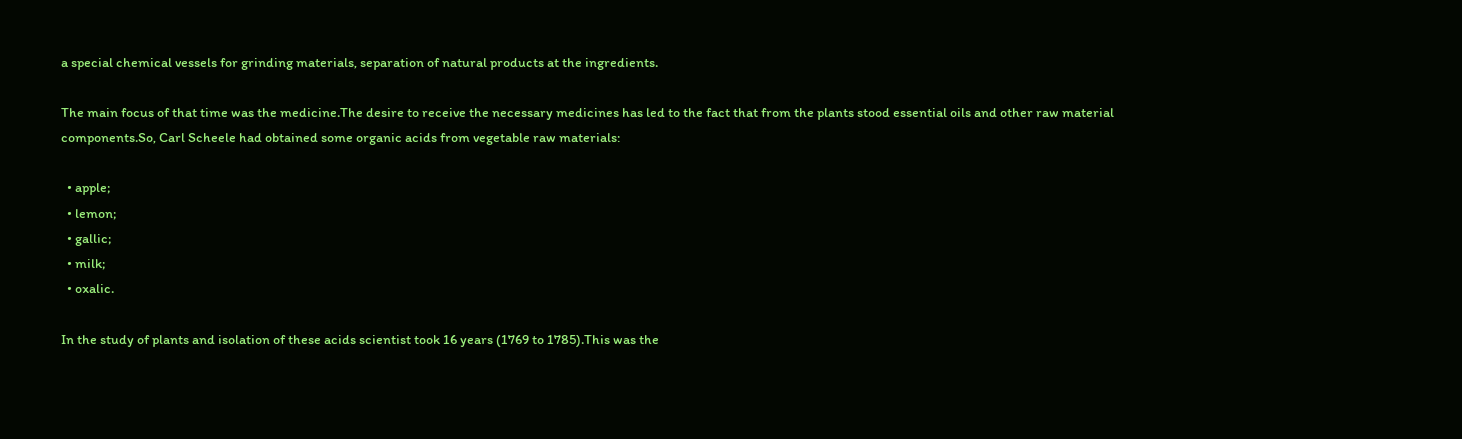a special chemical vessels for grinding materials, separation of natural products at the ingredients.

The main focus of that time was the medicine.The desire to receive the necessary medicines has led to the fact that from the plants stood essential oils and other raw material components.So, Carl Scheele had obtained some organic acids from vegetable raw materials:

  • apple;
  • lemon;
  • gallic;
  • milk;
  • oxalic.

In the study of plants and isolation of these acids scientist took 16 years (1769 to 1785).This was the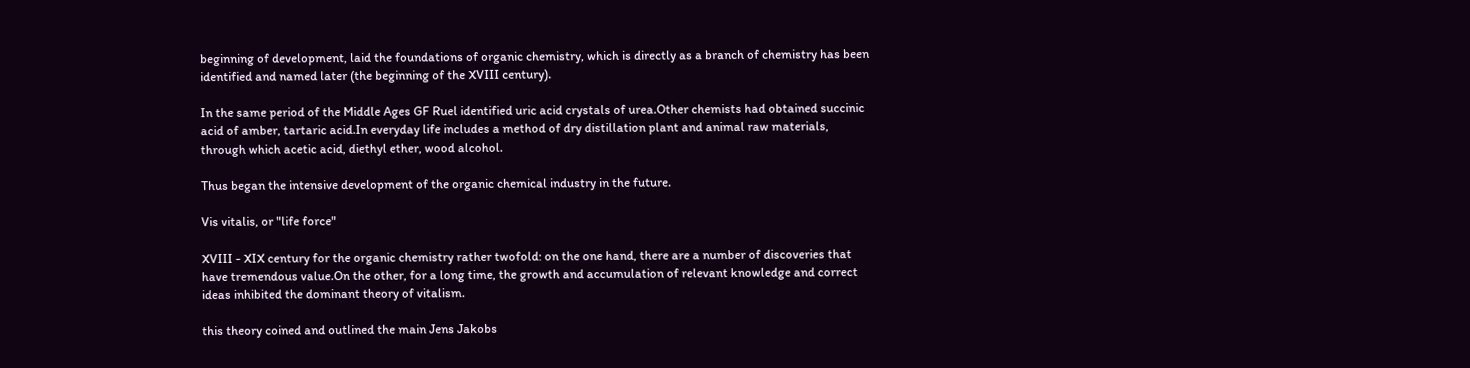beginning of development, laid the foundations of organic chemistry, which is directly as a branch of chemistry has been identified and named later (the beginning of the XVIII century).

In the same period of the Middle Ages GF Ruel identified uric acid crystals of urea.Other chemists had obtained succinic acid of amber, tartaric acid.In everyday life includes a method of dry distillation plant and animal raw materials, through which acetic acid, diethyl ether, wood alcohol.

Thus began the intensive development of the organic chemical industry in the future.

Vis vitalis, or "life force"

XVIII - XIX century for the organic chemistry rather twofold: on the one hand, there are a number of discoveries that have tremendous value.On the other, for a long time, the growth and accumulation of relevant knowledge and correct ideas inhibited the dominant theory of vitalism.

this theory coined and outlined the main Jens Jakobs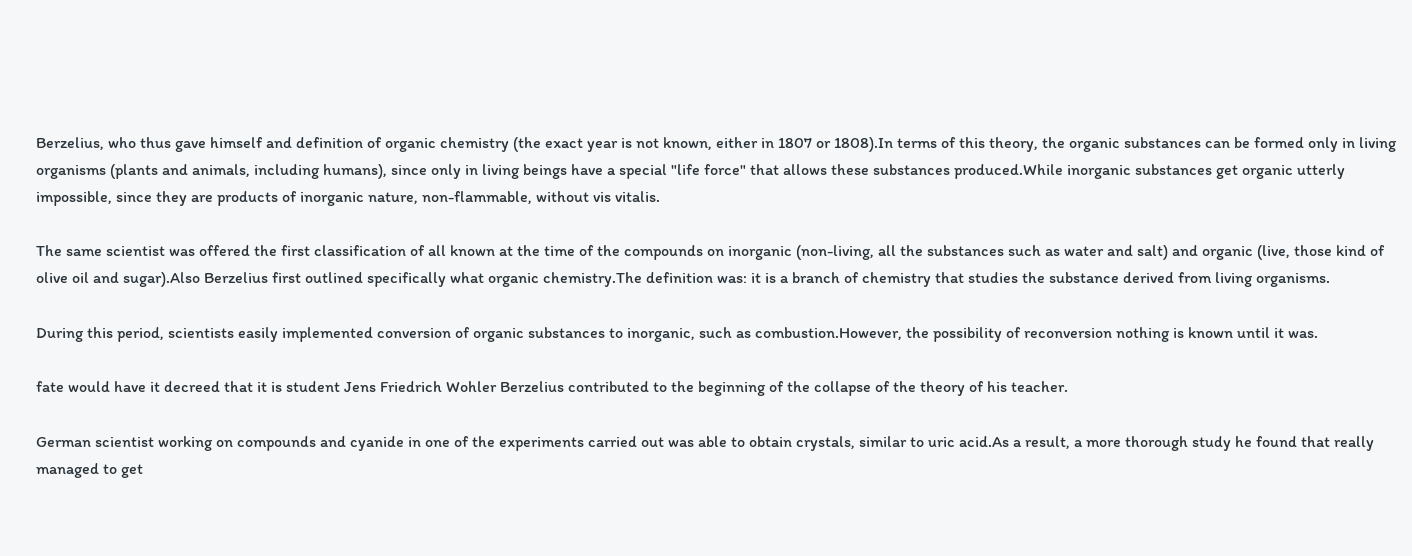Berzelius, who thus gave himself and definition of organic chemistry (the exact year is not known, either in 1807 or 1808).In terms of this theory, the organic substances can be formed only in living organisms (plants and animals, including humans), since only in living beings have a special "life force" that allows these substances produced.While inorganic substances get organic utterly impossible, since they are products of inorganic nature, non-flammable, without vis vitalis.

The same scientist was offered the first classification of all known at the time of the compounds on inorganic (non-living, all the substances such as water and salt) and organic (live, those kind of olive oil and sugar).Also Berzelius first outlined specifically what organic chemistry.The definition was: it is a branch of chemistry that studies the substance derived from living organisms.

During this period, scientists easily implemented conversion of organic substances to inorganic, such as combustion.However, the possibility of reconversion nothing is known until it was.

fate would have it decreed that it is student Jens Friedrich Wohler Berzelius contributed to the beginning of the collapse of the theory of his teacher.

German scientist working on compounds and cyanide in one of the experiments carried out was able to obtain crystals, similar to uric acid.As a result, a more thorough study he found that really managed to get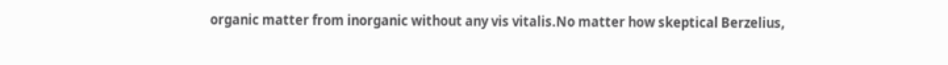organic matter from inorganic without any vis vitalis.No matter how skeptical Berzelius,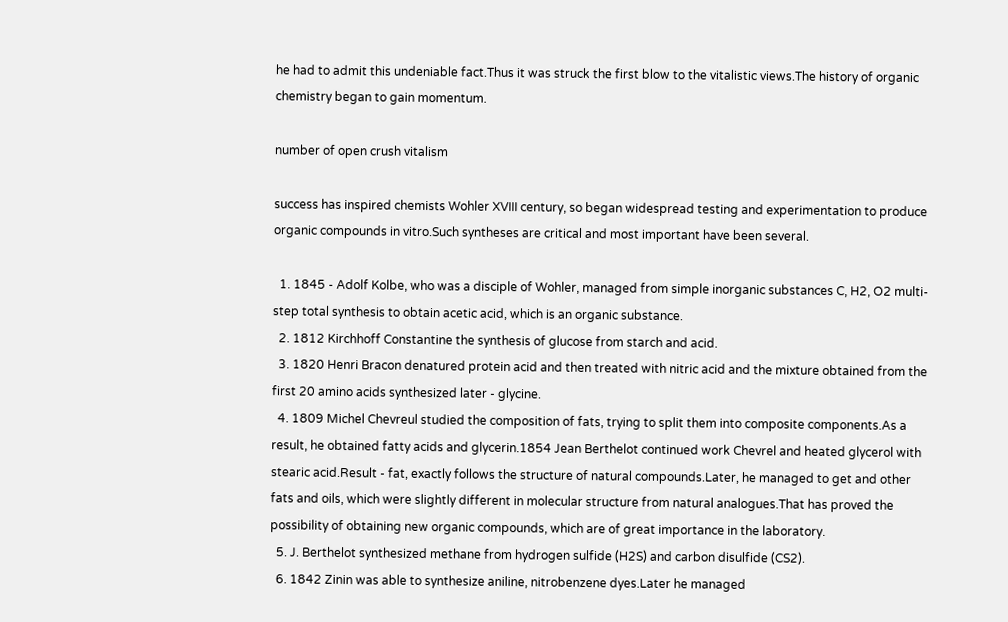he had to admit this undeniable fact.Thus it was struck the first blow to the vitalistic views.The history of organic chemistry began to gain momentum.

number of open crush vitalism

success has inspired chemists Wohler XVIII century, so began widespread testing and experimentation to produce organic compounds in vitro.Such syntheses are critical and most important have been several.

  1. 1845 - Adolf Kolbe, who was a disciple of Wohler, managed from simple inorganic substances C, H2, O2 multi-step total synthesis to obtain acetic acid, which is an organic substance.
  2. 1812 Kirchhoff Constantine the synthesis of glucose from starch and acid.
  3. 1820 Henri Bracon denatured protein acid and then treated with nitric acid and the mixture obtained from the first 20 amino acids synthesized later - glycine.
  4. 1809 Michel Chevreul studied the composition of fats, trying to split them into composite components.As a result, he obtained fatty acids and glycerin.1854 Jean Berthelot continued work Chevrel and heated glycerol with stearic acid.Result - fat, exactly follows the structure of natural compounds.Later, he managed to get and other fats and oils, which were slightly different in molecular structure from natural analogues.That has proved the possibility of obtaining new organic compounds, which are of great importance in the laboratory.
  5. J. Berthelot synthesized methane from hydrogen sulfide (H2S) and carbon disulfide (CS2).
  6. 1842 Zinin was able to synthesize aniline, nitrobenzene dyes.Later he managed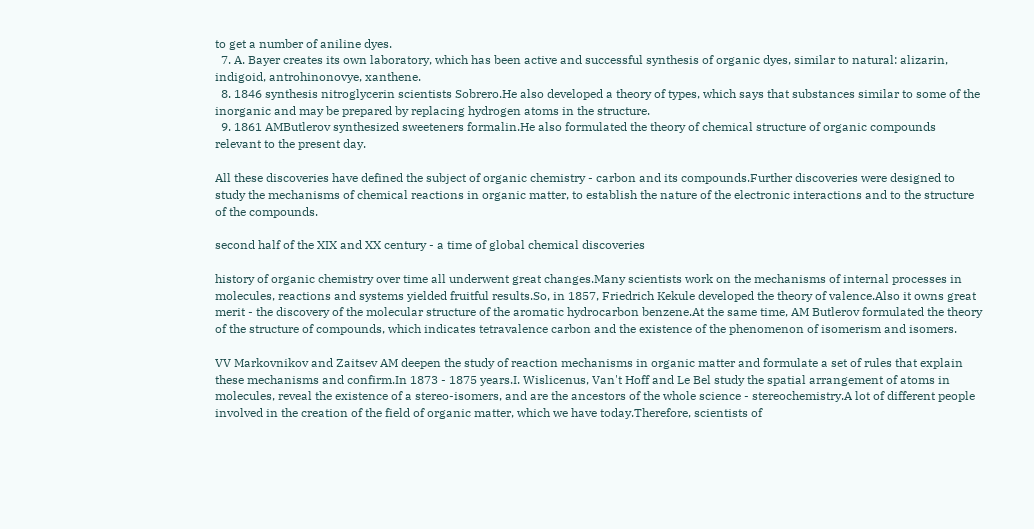to get a number of aniline dyes.
  7. A. Bayer creates its own laboratory, which has been active and successful synthesis of organic dyes, similar to natural: alizarin, indigoid, antrohinonovye, xanthene.
  8. 1846 synthesis nitroglycerin scientists Sobrero.He also developed a theory of types, which says that substances similar to some of the inorganic and may be prepared by replacing hydrogen atoms in the structure.
  9. 1861 AMButlerov synthesized sweeteners formalin.He also formulated the theory of chemical structure of organic compounds relevant to the present day.

All these discoveries have defined the subject of organic chemistry - carbon and its compounds.Further discoveries were designed to study the mechanisms of chemical reactions in organic matter, to establish the nature of the electronic interactions and to the structure of the compounds.

second half of the XIX and XX century - a time of global chemical discoveries

history of organic chemistry over time all underwent great changes.Many scientists work on the mechanisms of internal processes in molecules, reactions and systems yielded fruitful results.So, in 1857, Friedrich Kekule developed the theory of valence.Also it owns great merit - the discovery of the molecular structure of the aromatic hydrocarbon benzene.At the same time, AM Butlerov formulated the theory of the structure of compounds, which indicates tetravalence carbon and the existence of the phenomenon of isomerism and isomers.

VV Markovnikov and Zaitsev AM deepen the study of reaction mechanisms in organic matter and formulate a set of rules that explain these mechanisms and confirm.In 1873 - 1875 years.I. Wislicenus, Van't Hoff and Le Bel study the spatial arrangement of atoms in molecules, reveal the existence of a stereo-isomers, and are the ancestors of the whole science - stereochemistry.A lot of different people involved in the creation of the field of organic matter, which we have today.Therefore, scientists of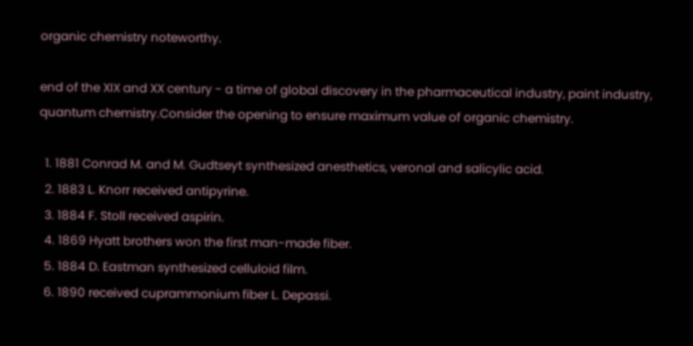organic chemistry noteworthy.

end of the XIX and XX century - a time of global discovery in the pharmaceutical industry, paint industry, quantum chemistry.Consider the opening to ensure maximum value of organic chemistry.

  1. 1881 Conrad M. and M. Gudtseyt synthesized anesthetics, veronal and salicylic acid.
  2. 1883 L. Knorr received antipyrine.
  3. 1884 F. Stoll received aspirin.
  4. 1869 Hyatt brothers won the first man-made fiber.
  5. 1884 D. Eastman synthesized celluloid film.
  6. 1890 received cuprammonium fiber L. Depassi.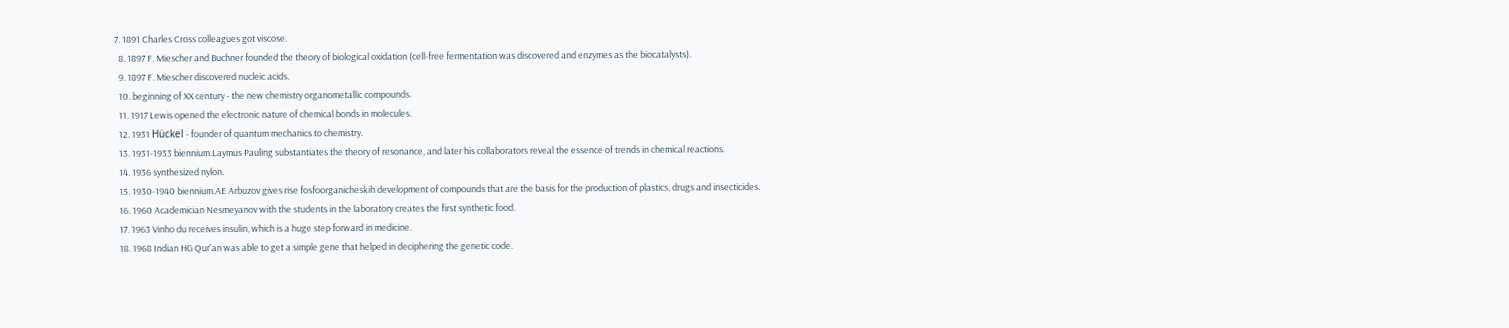7. 1891 Charles Cross colleagues got viscose.
  8. 1897 F. Miescher and Buchner founded the theory of biological oxidation (cell-free fermentation was discovered and enzymes as the biocatalysts).
  9. 1897 F. Miescher discovered nucleic acids.
  10. beginning of XX century - the new chemistry organometallic compounds.
  11. 1917 Lewis opened the electronic nature of chemical bonds in molecules.
  12. 1931 Hückel - founder of quantum mechanics to chemistry.
  13. 1931-1933 biennium.Laymus Pauling substantiates the theory of resonance, and later his collaborators reveal the essence of trends in chemical reactions.
  14. 1936 synthesized nylon.
  15. 1930-1940 biennium.AE Arbuzov gives rise fosfoorganicheskih development of compounds that are the basis for the production of plastics, drugs and insecticides.
  16. 1960 Academician Nesmeyanov with the students in the laboratory creates the first synthetic food.
  17. 1963 Vinho du receives insulin, which is a huge step forward in medicine.
  18. 1968 Indian HG Qur'an was able to get a simple gene that helped in deciphering the genetic code.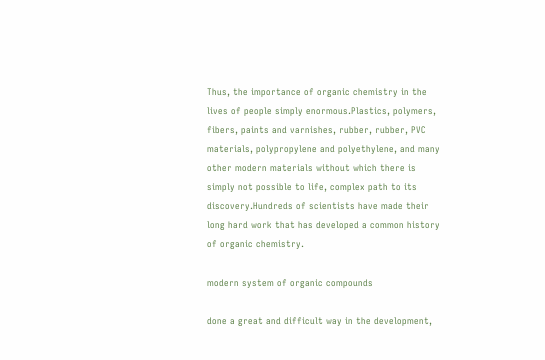Thus, the importance of organic chemistry in the lives of people simply enormous.Plastics, polymers, fibers, paints and varnishes, rubber, rubber, PVC materials, polypropylene and polyethylene, and many other modern materials without which there is simply not possible to life, complex path to its discovery.Hundreds of scientists have made their long hard work that has developed a common history of organic chemistry.

modern system of organic compounds

done a great and difficult way in the development,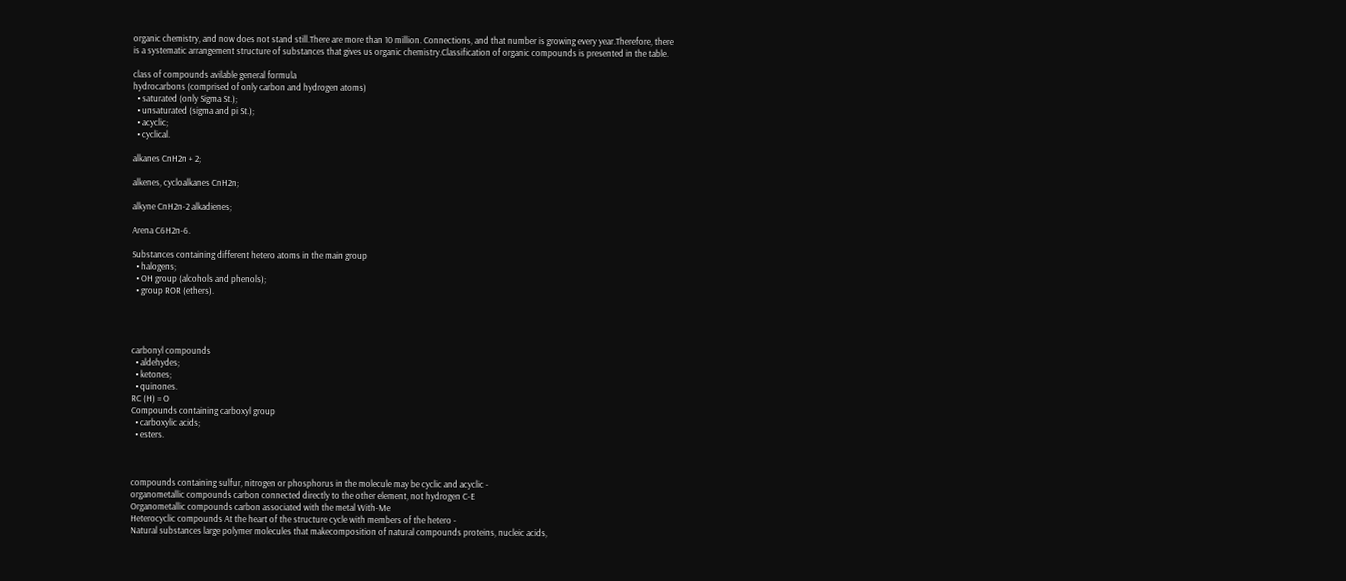organic chemistry, and now does not stand still.There are more than 10 million. Connections, and that number is growing every year.Therefore, there is a systematic arrangement structure of substances that gives us organic chemistry.Classification of organic compounds is presented in the table.

class of compounds avilable general formula
hydrocarbons (comprised of only carbon and hydrogen atoms)
  • saturated (only Sigma St.);
  • unsaturated (sigma and pi St.);
  • acyclic;
  • cyclical.

alkanes CnH2n + 2;

alkenes, cycloalkanes CnH2n;

alkyne CnH2n-2 alkadienes;

Arena C6H2n-6.

Substances containing different hetero atoms in the main group
  • halogens;
  • OH group (alcohols and phenols);
  • group ROR (ethers).




carbonyl compounds
  • aldehydes;
  • ketones;
  • quinones.
RC (H) = O
Compounds containing carboxyl group
  • carboxylic acids;
  • esters.



compounds containing sulfur, nitrogen or phosphorus in the molecule may be cyclic and acyclic -
organometallic compounds carbon connected directly to the other element, not hydrogen C-E
Organometallic compounds carbon associated with the metal With-Me
Heterocyclic compounds At the heart of the structure cycle with members of the hetero -
Natural substances large polymer molecules that makecomposition of natural compounds proteins, nucleic acids,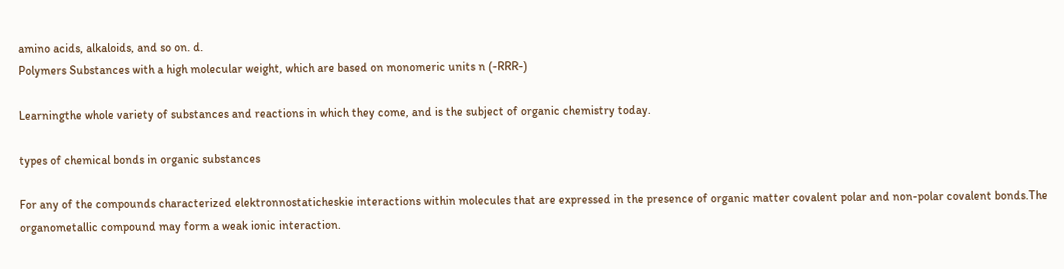amino acids, alkaloids, and so on. d.
Polymers Substances with a high molecular weight, which are based on monomeric units n (-RRR-)

Learningthe whole variety of substances and reactions in which they come, and is the subject of organic chemistry today.

types of chemical bonds in organic substances

For any of the compounds characterized elektronnostaticheskie interactions within molecules that are expressed in the presence of organic matter covalent polar and non-polar covalent bonds.The organometallic compound may form a weak ionic interaction.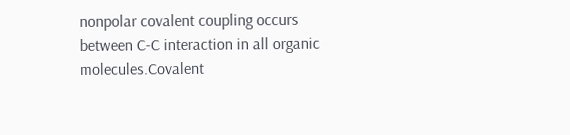nonpolar covalent coupling occurs between C-C interaction in all organic molecules.Covalent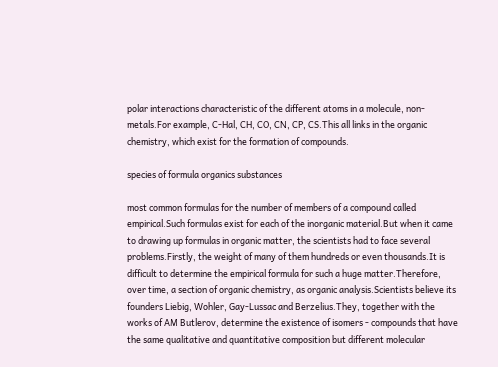polar interactions characteristic of the different atoms in a molecule, non-metals.For example, C-Hal, CH, CO, CN, CP, CS.This all links in the organic chemistry, which exist for the formation of compounds.

species of formula organics substances

most common formulas for the number of members of a compound called empirical.Such formulas exist for each of the inorganic material.But when it came to drawing up formulas in organic matter, the scientists had to face several problems.Firstly, the weight of many of them hundreds or even thousands.It is difficult to determine the empirical formula for such a huge matter.Therefore, over time, a section of organic chemistry, as organic analysis.Scientists believe its founders Liebig, Wohler, Gay-Lussac and Berzelius.They, together with the works of AM Butlerov, determine the existence of isomers - compounds that have the same qualitative and quantitative composition but different molecular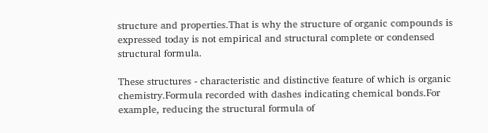structure and properties.That is why the structure of organic compounds is expressed today is not empirical and structural complete or condensed structural formula.

These structures - characteristic and distinctive feature of which is organic chemistry.Formula recorded with dashes indicating chemical bonds.For example, reducing the structural formula of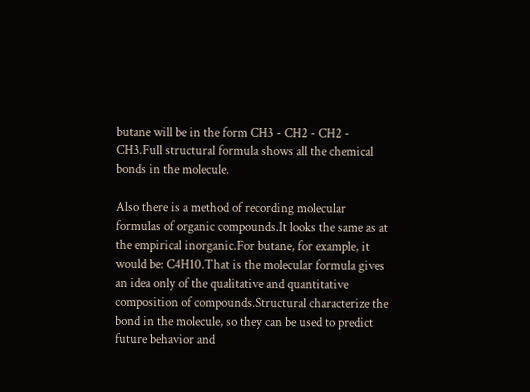butane will be in the form CH3 - CH2 - CH2 - CH3.Full structural formula shows all the chemical bonds in the molecule.

Also there is a method of recording molecular formulas of organic compounds.It looks the same as at the empirical inorganic.For butane, for example, it would be: C4H10.That is the molecular formula gives an idea only of the qualitative and quantitative composition of compounds.Structural characterize the bond in the molecule, so they can be used to predict future behavior and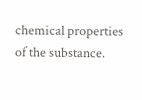chemical properties of the substance.